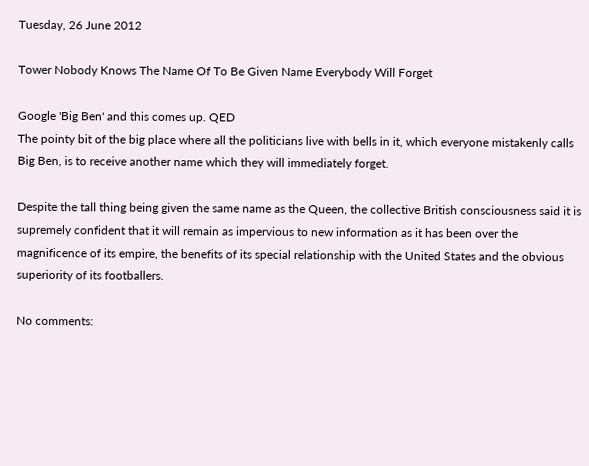Tuesday, 26 June 2012

Tower Nobody Knows The Name Of To Be Given Name Everybody Will Forget

Google 'Big Ben' and this comes up. QED
The pointy bit of the big place where all the politicians live with bells in it, which everyone mistakenly calls Big Ben, is to receive another name which they will immediately forget.

Despite the tall thing being given the same name as the Queen, the collective British consciousness said it is supremely confident that it will remain as impervious to new information as it has been over the magnificence of its empire, the benefits of its special relationship with the United States and the obvious superiority of its footballers.

No comments: